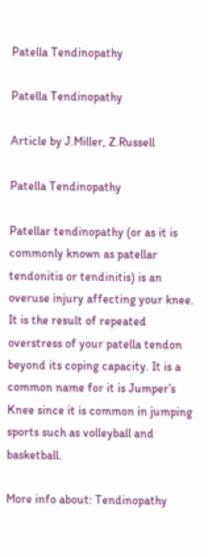Patella Tendinopathy

Patella Tendinopathy

Article by J.Miller, Z.Russell

Patella Tendinopathy

Patellar tendinopathy (or as it is commonly known as patellar tendonitis or tendinitis) is an overuse injury affecting your knee. It is the result of repeated overstress of your patella tendon beyond its coping capacity. It is a common name for it is Jumper’s Knee since it is common in jumping sports such as volleyball and basketball.

More info about: Tendinopathy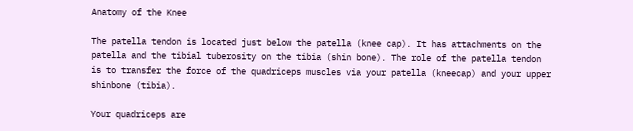Anatomy of the Knee

The patella tendon is located just below the patella (knee cap). It has attachments on the patella and the tibial tuberosity on the tibia (shin bone). The role of the patella tendon is to transfer the force of the quadriceps muscles via your patella (kneecap) and your upper shinbone (tibia).

Your quadriceps are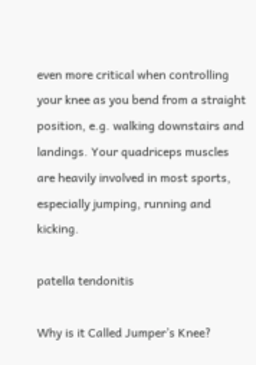even more critical when controlling your knee as you bend from a straight position, e.g. walking downstairs and landings. Your quadriceps muscles are heavily involved in most sports, especially jumping, running and kicking.

patella tendonitis

Why is it Called Jumper’s Knee?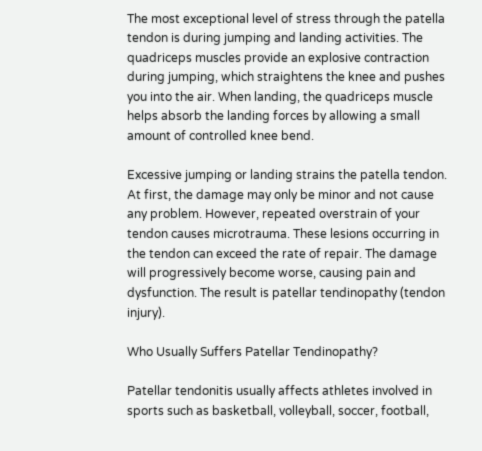The most exceptional level of stress through the patella tendon is during jumping and landing activities. The quadriceps muscles provide an explosive contraction during jumping, which straightens the knee and pushes you into the air. When landing, the quadriceps muscle helps absorb the landing forces by allowing a small amount of controlled knee bend.

Excessive jumping or landing strains the patella tendon. At first, the damage may only be minor and not cause any problem. However, repeated overstrain of your tendon causes microtrauma. These lesions occurring in the tendon can exceed the rate of repair. The damage will progressively become worse, causing pain and dysfunction. The result is patellar tendinopathy (tendon injury).

Who Usually Suffers Patellar Tendinopathy?

Patellar tendonitis usually affects athletes involved in sports such as basketball, volleyball, soccer, football,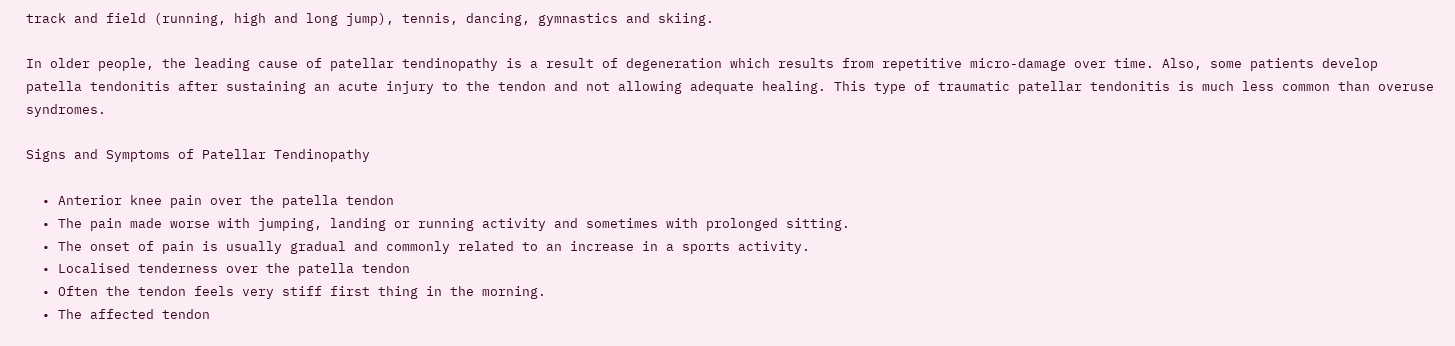track and field (running, high and long jump), tennis, dancing, gymnastics and skiing.

In older people, the leading cause of patellar tendinopathy is a result of degeneration which results from repetitive micro-damage over time. Also, some patients develop patella tendonitis after sustaining an acute injury to the tendon and not allowing adequate healing. This type of traumatic patellar tendonitis is much less common than overuse syndromes.

Signs and Symptoms of Patellar Tendinopathy

  • Anterior knee pain over the patella tendon
  • The pain made worse with jumping, landing or running activity and sometimes with prolonged sitting.
  • The onset of pain is usually gradual and commonly related to an increase in a sports activity.
  • Localised tenderness over the patella tendon
  • Often the tendon feels very stiff first thing in the morning.
  • The affected tendon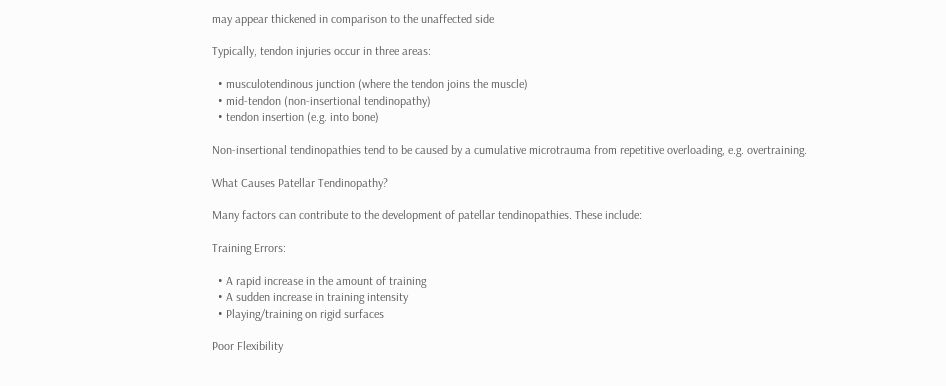may appear thickened in comparison to the unaffected side

Typically, tendon injuries occur in three areas:

  • musculotendinous junction (where the tendon joins the muscle)
  • mid-tendon (non-insertional tendinopathy)
  • tendon insertion (e.g. into bone)

Non-insertional tendinopathies tend to be caused by a cumulative microtrauma from repetitive overloading, e.g. overtraining.

What Causes Patellar Tendinopathy?

Many factors can contribute to the development of patellar tendinopathies. These include:

Training Errors:

  • A rapid increase in the amount of training
  • A sudden increase in training intensity
  • Playing/training on rigid surfaces

Poor Flexibility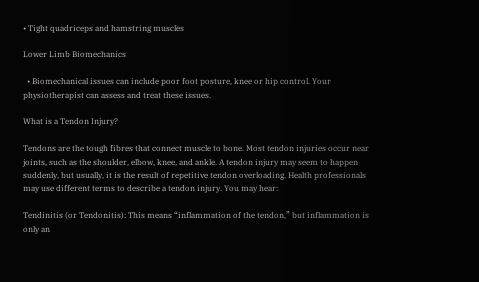• Tight quadriceps and hamstring muscles

Lower Limb Biomechanics

  • Biomechanical issues can include poor foot posture, knee or hip control. Your physiotherapist can assess and treat these issues.

What is a Tendon Injury?

Tendons are the tough fibres that connect muscle to bone. Most tendon injuries occur near joints, such as the shoulder, elbow, knee, and ankle. A tendon injury may seem to happen suddenly, but usually, it is the result of repetitive tendon overloading. Health professionals may use different terms to describe a tendon injury. You may hear:

Tendinitis (or Tendonitis): This means “inflammation of the tendon,” but inflammation is only an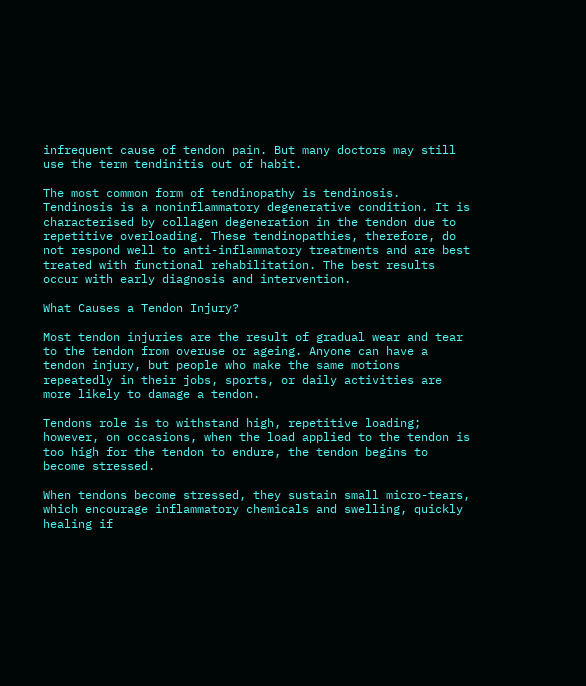infrequent cause of tendon pain. But many doctors may still use the term tendinitis out of habit.

The most common form of tendinopathy is tendinosis. Tendinosis is a noninflammatory degenerative condition. It is characterised by collagen degeneration in the tendon due to repetitive overloading. These tendinopathies, therefore, do not respond well to anti-inflammatory treatments and are best treated with functional rehabilitation. The best results occur with early diagnosis and intervention.

What Causes a Tendon Injury?

Most tendon injuries are the result of gradual wear and tear to the tendon from overuse or ageing. Anyone can have a tendon injury, but people who make the same motions repeatedly in their jobs, sports, or daily activities are more likely to damage a tendon.

Tendons role is to withstand high, repetitive loading; however, on occasions, when the load applied to the tendon is too high for the tendon to endure, the tendon begins to become stressed.

When tendons become stressed, they sustain small micro-tears, which encourage inflammatory chemicals and swelling, quickly healing if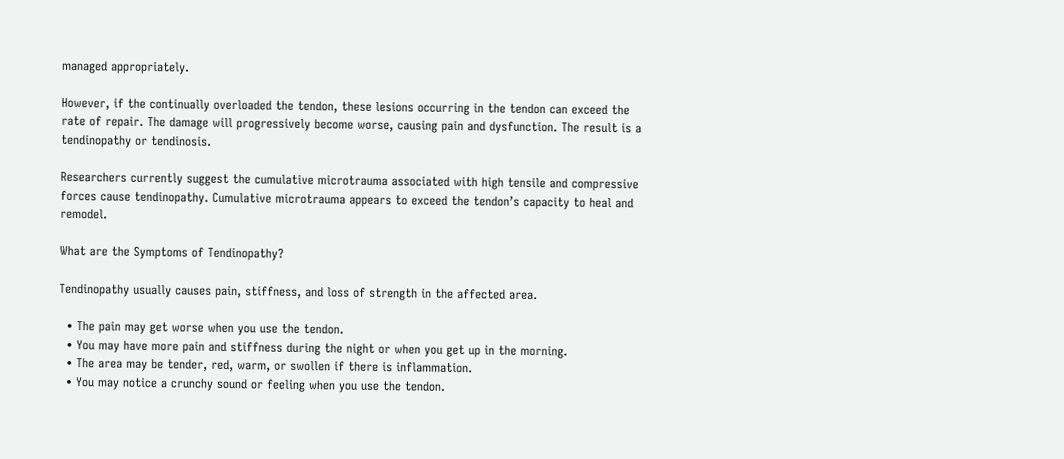managed appropriately.

However, if the continually overloaded the tendon, these lesions occurring in the tendon can exceed the rate of repair. The damage will progressively become worse, causing pain and dysfunction. The result is a tendinopathy or tendinosis.

Researchers currently suggest the cumulative microtrauma associated with high tensile and compressive forces cause tendinopathy. Cumulative microtrauma appears to exceed the tendon’s capacity to heal and remodel.

What are the Symptoms of Tendinopathy?

Tendinopathy usually causes pain, stiffness, and loss of strength in the affected area.

  • The pain may get worse when you use the tendon.
  • You may have more pain and stiffness during the night or when you get up in the morning.
  • The area may be tender, red, warm, or swollen if there is inflammation.
  • You may notice a crunchy sound or feeling when you use the tendon.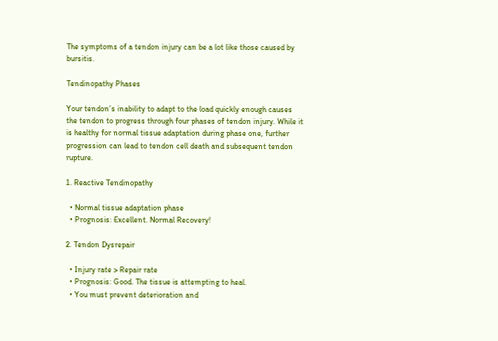The symptoms of a tendon injury can be a lot like those caused by bursitis.

Tendinopathy Phases

Your tendon’s inability to adapt to the load quickly enough causes the tendon to progress through four phases of tendon injury. While it is healthy for normal tissue adaptation during phase one, further progression can lead to tendon cell death and subsequent tendon rupture.

1. Reactive Tendinopathy

  • Normal tissue adaptation phase
  • Prognosis: Excellent. Normal Recovery!

2. Tendon Dysrepair

  • Injury rate > Repair rate
  • Prognosis: Good. The tissue is attempting to heal.
  • You must prevent deterioration and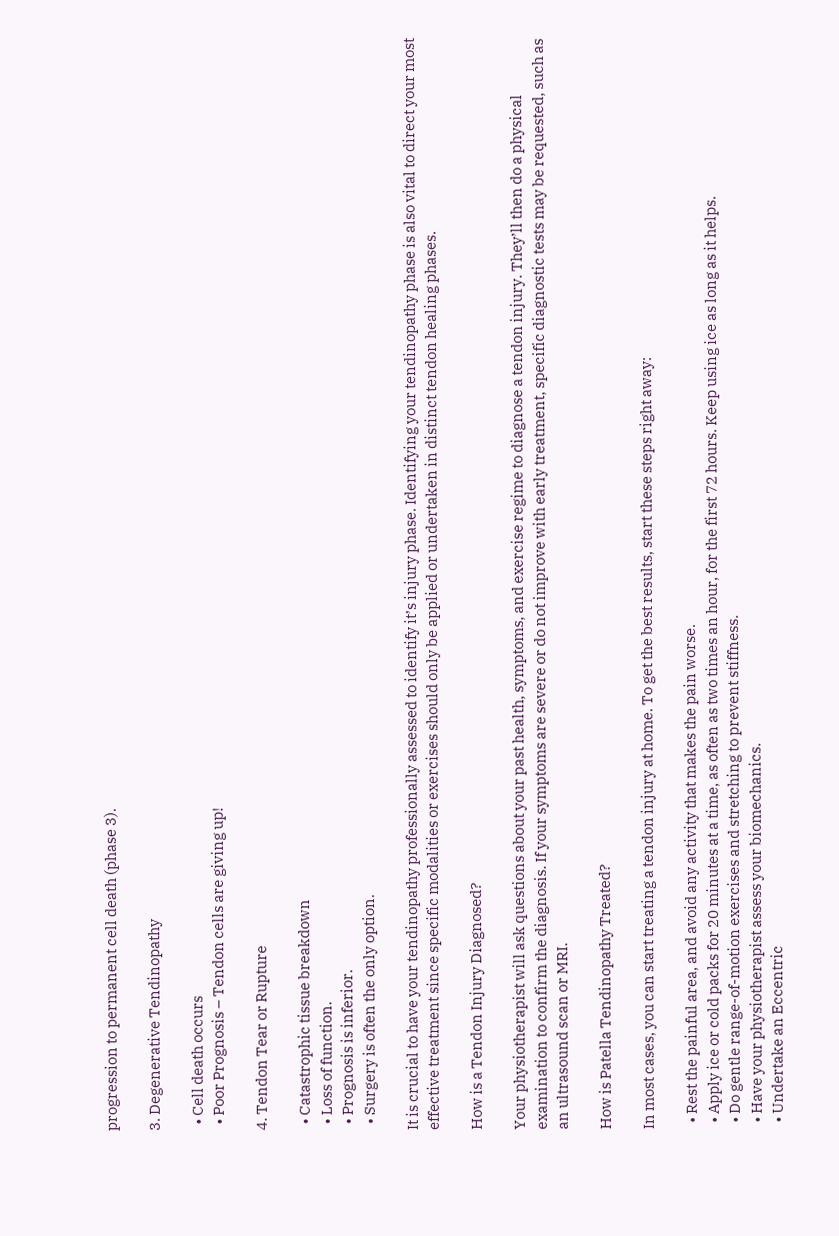progression to permanent cell death (phase 3).

3. Degenerative Tendinopathy

  • Cell death occurs
  • Poor Prognosis – Tendon cells are giving up!

4. Tendon Tear or Rupture

  • Catastrophic tissue breakdown
  • Loss of function.
  • Prognosis is inferior.
  • Surgery is often the only option.

It is crucial to have your tendinopathy professionally assessed to identify it’s injury phase. Identifying your tendinopathy phase is also vital to direct your most effective treatment since specific modalities or exercises should only be applied or undertaken in distinct tendon healing phases.

How is a Tendon Injury Diagnosed?

Your physiotherapist will ask questions about your past health, symptoms, and exercise regime to diagnose a tendon injury. They’ll then do a physical examination to confirm the diagnosis. If your symptoms are severe or do not improve with early treatment, specific diagnostic tests may be requested, such as an ultrasound scan or MRI.

How is Patella Tendinopathy Treated?

In most cases, you can start treating a tendon injury at home. To get the best results, start these steps right away:

  • Rest the painful area, and avoid any activity that makes the pain worse.
  • Apply ice or cold packs for 20 minutes at a time, as often as two times an hour, for the first 72 hours. Keep using ice as long as it helps.
  • Do gentle range-of-motion exercises and stretching to prevent stiffness.
  • Have your physiotherapist assess your biomechanics.
  • Undertake an Eccentric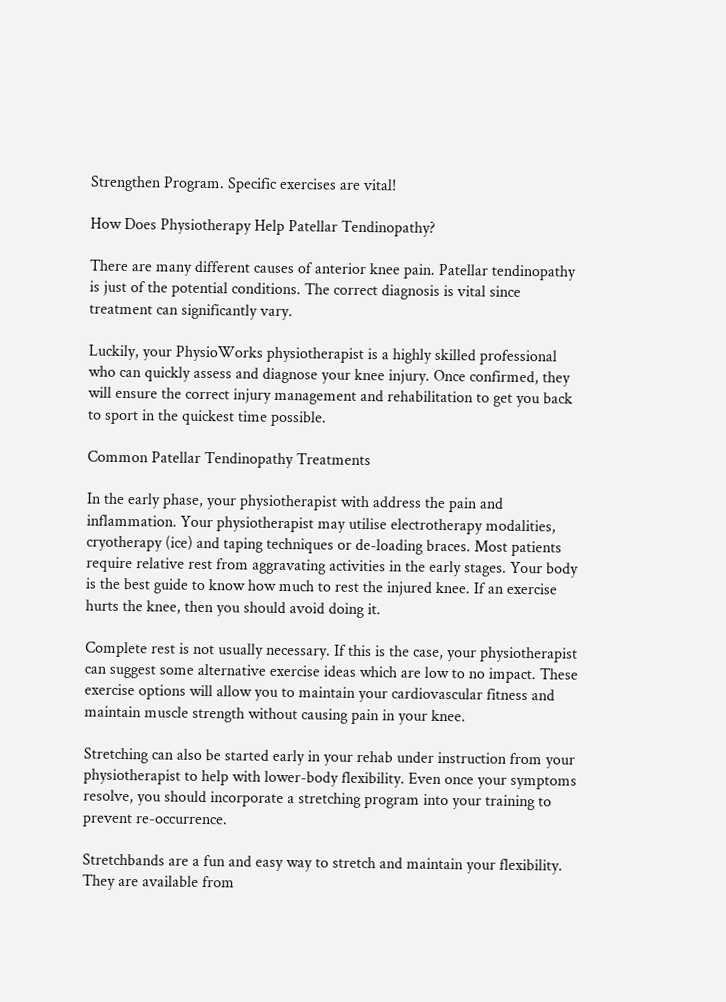Strengthen Program. Specific exercises are vital!

How Does Physiotherapy Help Patellar Tendinopathy?

There are many different causes of anterior knee pain. Patellar tendinopathy is just of the potential conditions. The correct diagnosis is vital since treatment can significantly vary.

Luckily, your PhysioWorks physiotherapist is a highly skilled professional who can quickly assess and diagnose your knee injury. Once confirmed, they will ensure the correct injury management and rehabilitation to get you back to sport in the quickest time possible.

Common Patellar Tendinopathy Treatments

In the early phase, your physiotherapist with address the pain and inflammation. Your physiotherapist may utilise electrotherapy modalities, cryotherapy (ice) and taping techniques or de-loading braces. Most patients require relative rest from aggravating activities in the early stages. Your body is the best guide to know how much to rest the injured knee. If an exercise hurts the knee, then you should avoid doing it.

Complete rest is not usually necessary. If this is the case, your physiotherapist can suggest some alternative exercise ideas which are low to no impact. These exercise options will allow you to maintain your cardiovascular fitness and maintain muscle strength without causing pain in your knee.

Stretching can also be started early in your rehab under instruction from your physiotherapist to help with lower-body flexibility. Even once your symptoms resolve, you should incorporate a stretching program into your training to prevent re-occurrence.

Stretchbands are a fun and easy way to stretch and maintain your flexibility. They are available from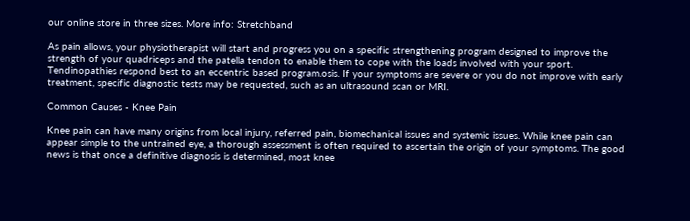our online store in three sizes. More info: Stretchband

As pain allows, your physiotherapist will start and progress you on a specific strengthening program designed to improve the strength of your quadriceps and the patella tendon to enable them to cope with the loads involved with your sport. Tendinopathies respond best to an eccentric based program.osis. If your symptoms are severe or you do not improve with early treatment, specific diagnostic tests may be requested, such as an ultrasound scan or MRI.

Common Causes - Knee Pain

Knee pain can have many origins from local injury, referred pain, biomechanical issues and systemic issues. While knee pain can appear simple to the untrained eye, a thorough assessment is often required to ascertain the origin of your symptoms. The good news is that once a definitive diagnosis is determined, most knee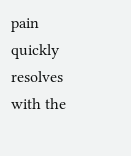pain quickly resolves with the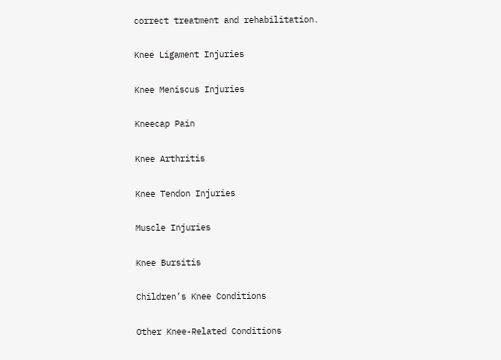correct treatment and rehabilitation.

Knee Ligament Injuries

Knee Meniscus Injuries

Kneecap Pain

Knee Arthritis

Knee Tendon Injuries

Muscle Injuries

Knee Bursitis

Children’s Knee Conditions

Other Knee-Related Conditions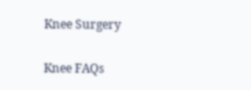Knee Surgery

Knee FAQs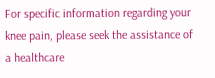For specific information regarding your knee pain, please seek the assistance of a healthcare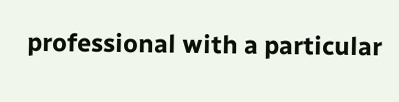professional with a particular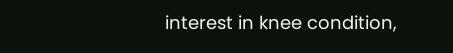interest in knee condition,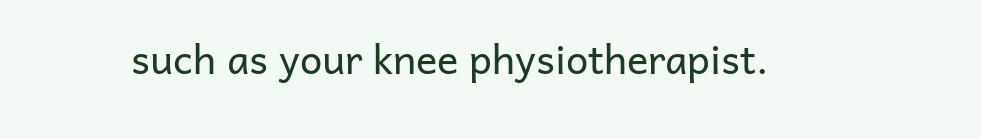such as your knee physiotherapist.